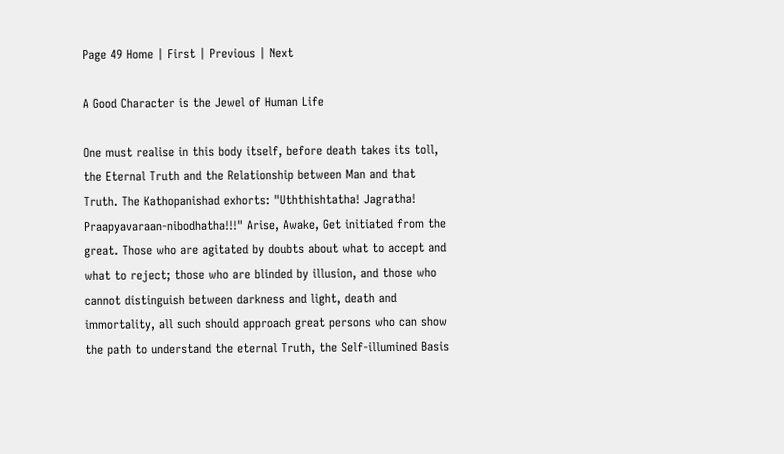Page 49 Home | First | Previous | Next

A Good Character is the Jewel of Human Life

One must realise in this body itself, before death takes its toll, the Eternal Truth and the Relationship between Man and that Truth. The Kathopanishad exhorts: "Uththishtatha! Jagratha! Praapyavaraan-nibodhatha!!!" Arise, Awake, Get initiated from the great. Those who are agitated by doubts about what to accept and what to reject; those who are blinded by illusion, and those who cannot distinguish between darkness and light, death and immortality, all such should approach great persons who can show the path to understand the eternal Truth, the Self-illumined Basis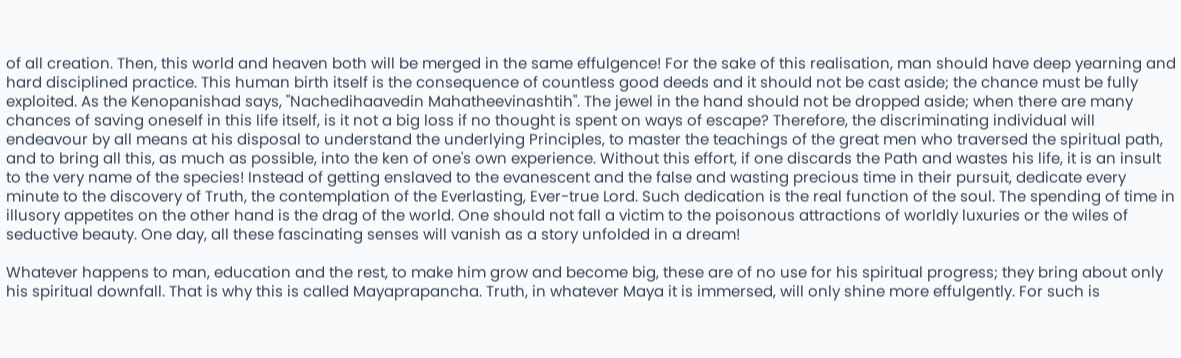of all creation. Then, this world and heaven both will be merged in the same effulgence! For the sake of this realisation, man should have deep yearning and hard disciplined practice. This human birth itself is the consequence of countless good deeds and it should not be cast aside; the chance must be fully exploited. As the Kenopanishad says, "Nachedihaavedin Mahatheevinashtih". The jewel in the hand should not be dropped aside; when there are many chances of saving oneself in this life itself, is it not a big loss if no thought is spent on ways of escape? Therefore, the discriminating individual will endeavour by all means at his disposal to understand the underlying Principles, to master the teachings of the great men who traversed the spiritual path, and to bring all this, as much as possible, into the ken of one's own experience. Without this effort, if one discards the Path and wastes his life, it is an insult to the very name of the species! Instead of getting enslaved to the evanescent and the false and wasting precious time in their pursuit, dedicate every minute to the discovery of Truth, the contemplation of the Everlasting, Ever-true Lord. Such dedication is the real function of the soul. The spending of time in illusory appetites on the other hand is the drag of the world. One should not fall a victim to the poisonous attractions of worldly luxuries or the wiles of seductive beauty. One day, all these fascinating senses will vanish as a story unfolded in a dream!

Whatever happens to man, education and the rest, to make him grow and become big, these are of no use for his spiritual progress; they bring about only his spiritual downfall. That is why this is called Mayaprapancha. Truth, in whatever Maya it is immersed, will only shine more effulgently. For such is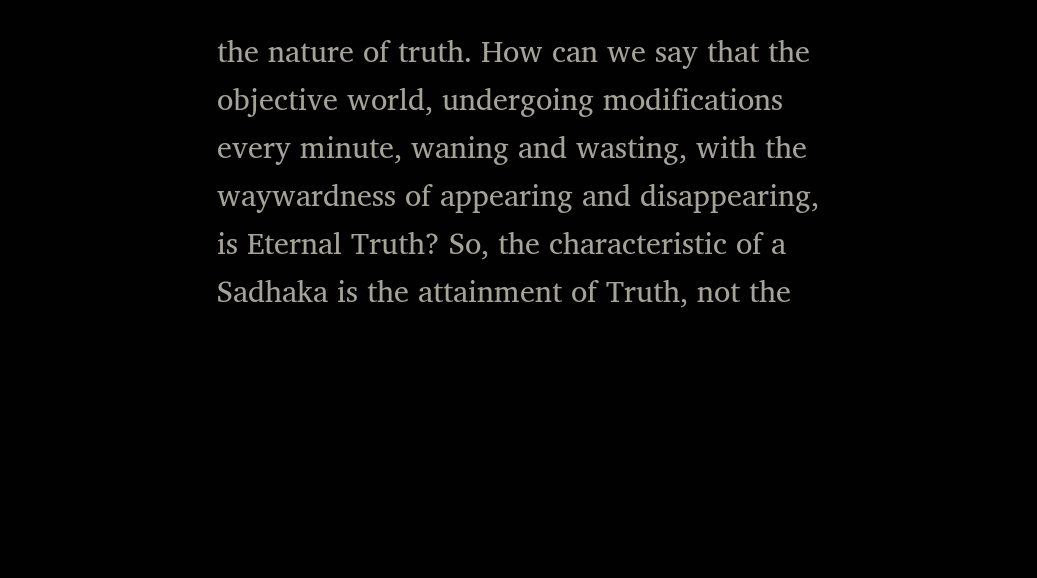the nature of truth. How can we say that the objective world, undergoing modifications every minute, waning and wasting, with the waywardness of appearing and disappearing, is Eternal Truth? So, the characteristic of a Sadhaka is the attainment of Truth, not the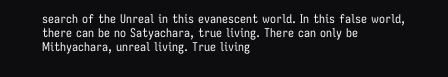search of the Unreal in this evanescent world. In this false world, there can be no Satyachara, true living. There can only be Mithyachara, unreal living. True living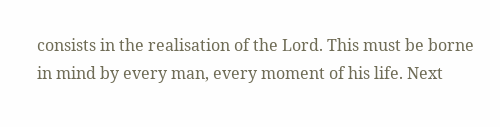consists in the realisation of the Lord. This must be borne in mind by every man, every moment of his life. Next